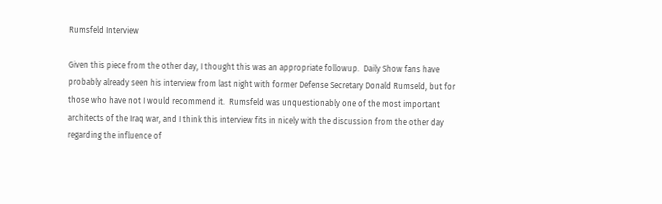Rumsfeld Interview

Given this piece from the other day, I thought this was an appropriate followup.  Daily Show fans have probably already seen his interview from last night with former Defense Secretary Donald Rumseld, but for those who have not I would recommend it.  Rumsfeld was unquestionably one of the most important architects of the Iraq war, and I think this interview fits in nicely with the discussion from the other day regarding the influence of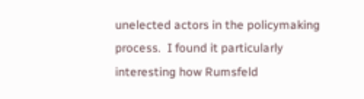unelected actors in the policymaking process.  I found it particularly interesting how Rumsfeld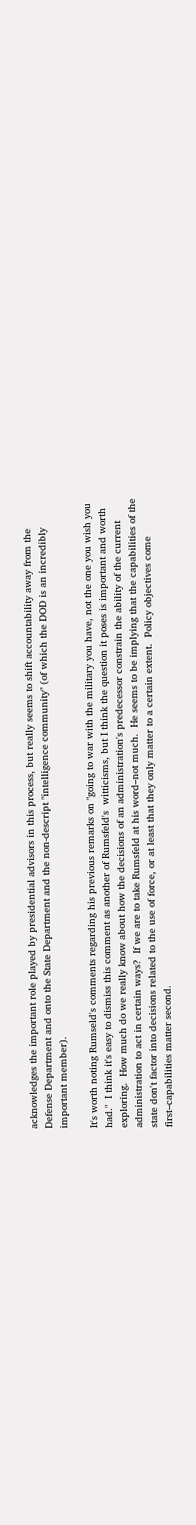acknowledges the important role played by presidential advisors in this process, but really seems to shift accountability away from the Defense Department and onto the State Department and the non-descript "intelligence community" (of which the DOD is an incredibly important member).

It's worth noting Rumseld's comments regarding his previous remarks on "going to war with the military you have, not the one you wish you had."  I think it's easy to dismiss this comment as another of Rumsfeld's  witticisms, but I think the question it poses is important and worth exploring.  How much do we really know about how the decisions of an administration's predecessor constrain the ability of the current administration to act in certain ways?  If we are to take Rumsfeld at his word–not much.  He seems to be implying that the capabilities of the state don't factor into decisions related to the use of force, or at least that they only matter to a certain extent.  Policy objectives come first–capabilities matter second.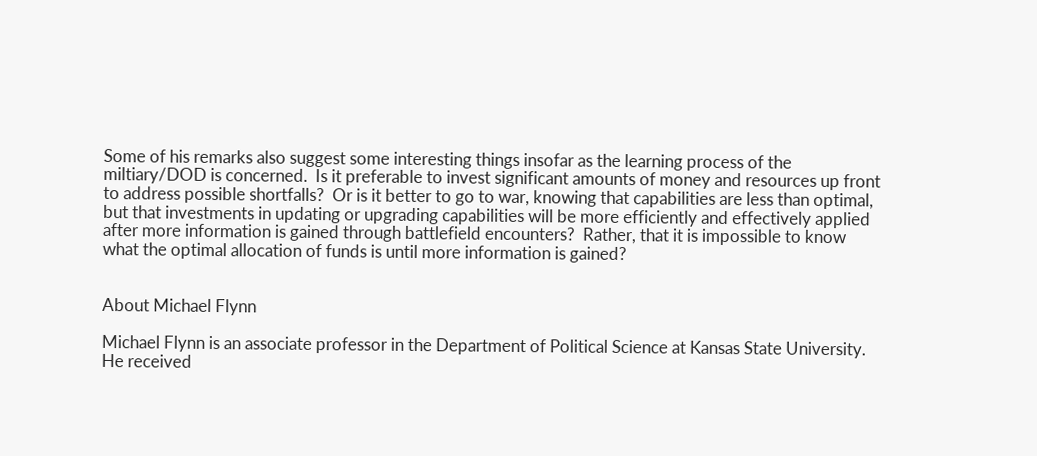Some of his remarks also suggest some interesting things insofar as the learning process of the miltiary/DOD is concerned.  Is it preferable to invest significant amounts of money and resources up front to address possible shortfalls?  Or is it better to go to war, knowing that capabilities are less than optimal, but that investments in updating or upgrading capabilities will be more efficiently and effectively applied after more information is gained through battlefield encounters?  Rather, that it is impossible to know what the optimal allocation of funds is until more information is gained?


About Michael Flynn

Michael Flynn is an associate professor in the Department of Political Science at Kansas State University. He received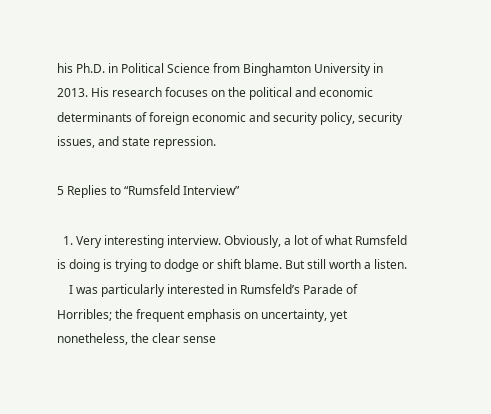his Ph.D. in Political Science from Binghamton University in 2013. His research focuses on the political and economic determinants of foreign economic and security policy, security issues, and state repression.

5 Replies to “Rumsfeld Interview”

  1. Very interesting interview. Obviously, a lot of what Rumsfeld is doing is trying to dodge or shift blame. But still worth a listen.
    I was particularly interested in Rumsfeld’s Parade of Horribles; the frequent emphasis on uncertainty, yet nonetheless, the clear sense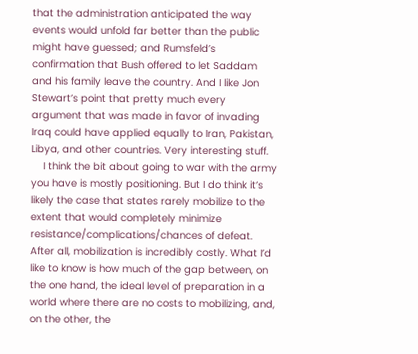that the administration anticipated the way events would unfold far better than the public might have guessed; and Rumsfeld’s confirmation that Bush offered to let Saddam and his family leave the country. And I like Jon Stewart’s point that pretty much every argument that was made in favor of invading Iraq could have applied equally to Iran, Pakistan, Libya, and other countries. Very interesting stuff.
    I think the bit about going to war with the army you have is mostly positioning. But I do think it’s likely the case that states rarely mobilize to the extent that would completely minimize resistance/complications/chances of defeat. After all, mobilization is incredibly costly. What I’d like to know is how much of the gap between, on the one hand, the ideal level of preparation in a world where there are no costs to mobilizing, and, on the other, the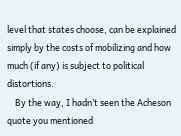level that states choose, can be explained simply by the costs of mobilizing and how much (if any) is subject to political distortions.
    By the way, I hadn’t seen the Acheson quote you mentioned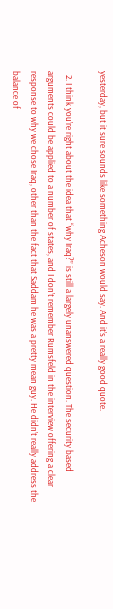yesterday, but it sure sounds like something Acheson would say. And it’s a really good quote.

  2. I think you’re right about the idea that “why Iraq?” is still a largely unanswered question. The security based arguments could be applied to a number of states, and I don’t remember Rumsfeld in the interview offering a clear response to why we chose Iraq, other than the fact that Saddam he was a pretty mean guy. He didn’t really address the balance of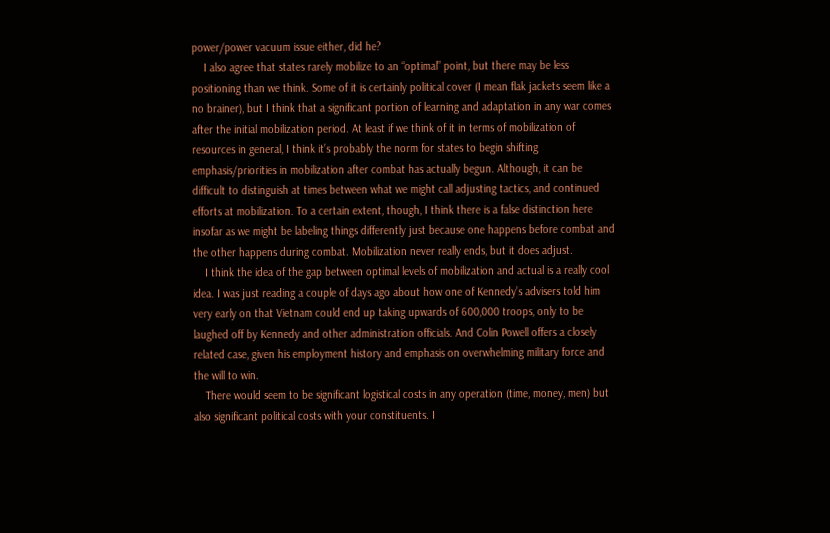power/power vacuum issue either, did he?
    I also agree that states rarely mobilize to an “optimal” point, but there may be less positioning than we think. Some of it is certainly political cover (I mean flak jackets seem like a no brainer), but I think that a significant portion of learning and adaptation in any war comes after the initial mobilization period. At least if we think of it in terms of mobilization of resources in general, I think it’s probably the norm for states to begin shifting emphasis/priorities in mobilization after combat has actually begun. Although, it can be difficult to distinguish at times between what we might call adjusting tactics, and continued efforts at mobilization. To a certain extent, though, I think there is a false distinction here insofar as we might be labeling things differently just because one happens before combat and the other happens during combat. Mobilization never really ends, but it does adjust.
    I think the idea of the gap between optimal levels of mobilization and actual is a really cool idea. I was just reading a couple of days ago about how one of Kennedy’s advisers told him very early on that Vietnam could end up taking upwards of 600,000 troops, only to be laughed off by Kennedy and other administration officials. And Colin Powell offers a closely related case, given his employment history and emphasis on overwhelming military force and the will to win.
    There would seem to be significant logistical costs in any operation (time, money, men) but also significant political costs with your constituents. I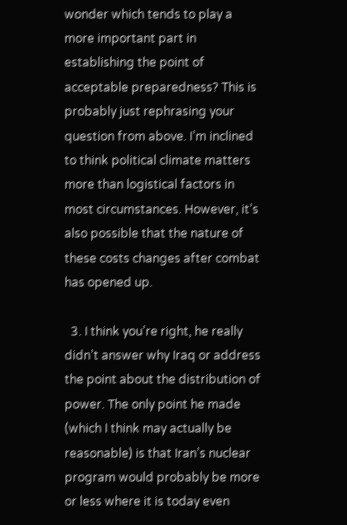wonder which tends to play a more important part in establishing the point of acceptable preparedness? This is probably just rephrasing your question from above. I’m inclined to think political climate matters more than logistical factors in most circumstances. However, it’s also possible that the nature of these costs changes after combat has opened up.

  3. I think you’re right, he really didn’t answer why Iraq or address the point about the distribution of power. The only point he made (which I think may actually be reasonable) is that Iran’s nuclear program would probably be more or less where it is today even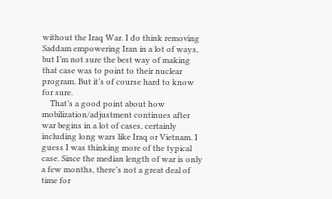without the Iraq War. I do think removing Saddam empowering Iran in a lot of ways, but I’m not sure the best way of making that case was to point to their nuclear program. But it’s of course hard to know for sure.
    That’s a good point about how mobilization/adjustment continues after war begins in a lot of cases, certainly including long wars like Iraq or Vietnam. I guess I was thinking more of the typical case. Since the median length of war is only a few months, there’s not a great deal of time for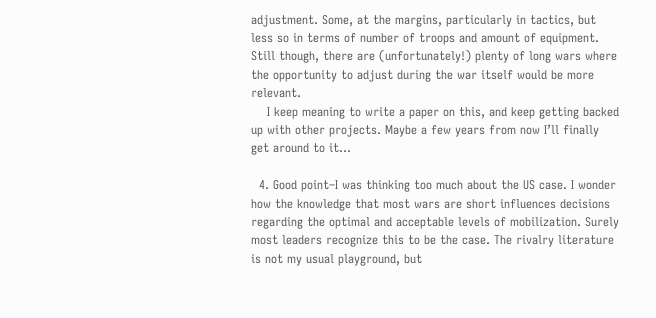adjustment. Some, at the margins, particularly in tactics, but less so in terms of number of troops and amount of equipment. Still though, there are (unfortunately!) plenty of long wars where the opportunity to adjust during the war itself would be more relevant.
    I keep meaning to write a paper on this, and keep getting backed up with other projects. Maybe a few years from now I’ll finally get around to it…

  4. Good point–I was thinking too much about the US case. I wonder how the knowledge that most wars are short influences decisions regarding the optimal and acceptable levels of mobilization. Surely most leaders recognize this to be the case. The rivalry literature is not my usual playground, but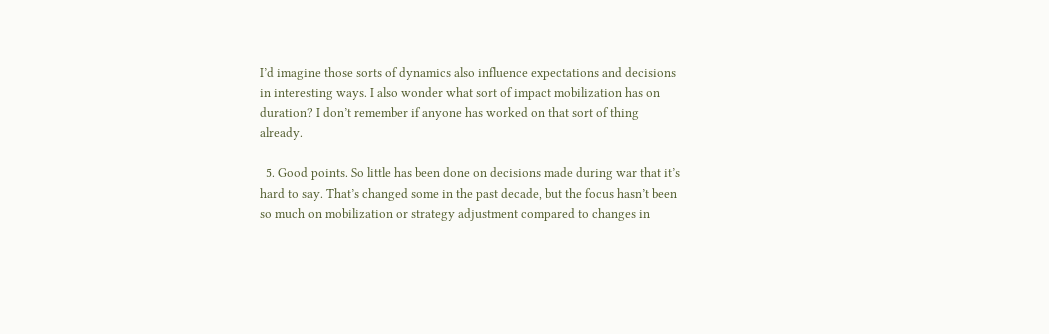I’d imagine those sorts of dynamics also influence expectations and decisions in interesting ways. I also wonder what sort of impact mobilization has on duration? I don’t remember if anyone has worked on that sort of thing already.

  5. Good points. So little has been done on decisions made during war that it’s hard to say. That’s changed some in the past decade, but the focus hasn’t been so much on mobilization or strategy adjustment compared to changes in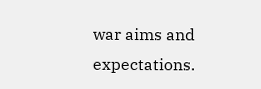war aims and expectations.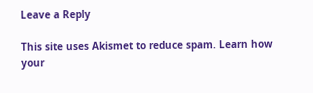Leave a Reply

This site uses Akismet to reduce spam. Learn how your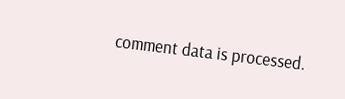comment data is processed.